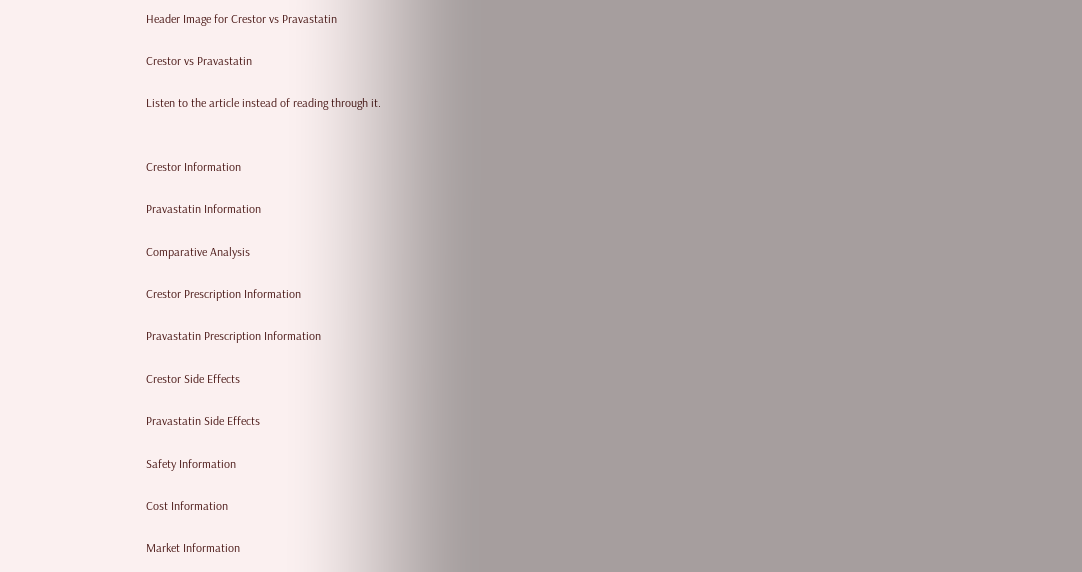Header Image for Crestor vs Pravastatin

Crestor vs Pravastatin

Listen to the article instead of reading through it.


Crestor Information

Pravastatin Information

Comparative Analysis

Crestor Prescription Information

Pravastatin Prescription Information

Crestor Side Effects

Pravastatin Side Effects

Safety Information

Cost Information

Market Information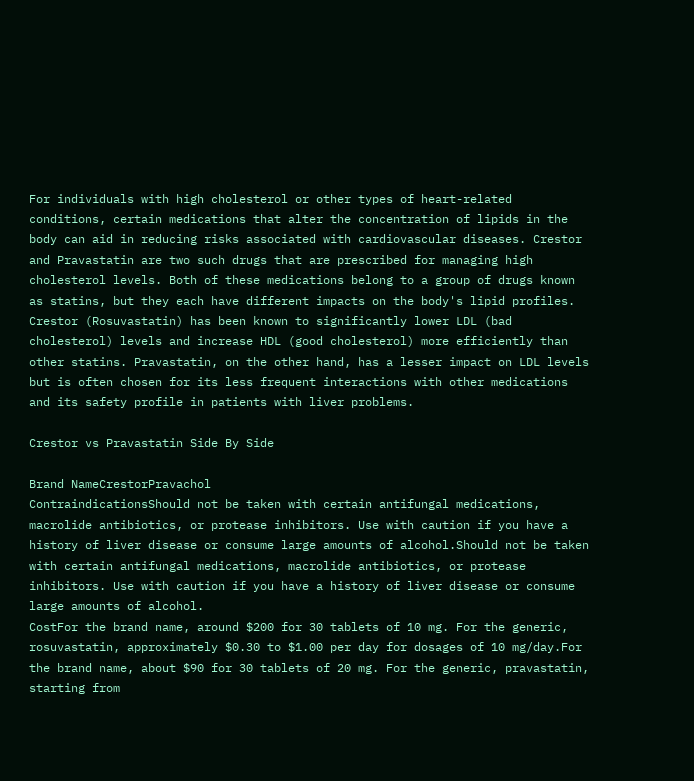For individuals with high cholesterol or other types of heart-related conditions, certain medications that alter the concentration of lipids in the body can aid in reducing risks associated with cardiovascular diseases. Crestor and Pravastatin are two such drugs that are prescribed for managing high cholesterol levels. Both of these medications belong to a group of drugs known as statins, but they each have different impacts on the body's lipid profiles. Crestor (Rosuvastatin) has been known to significantly lower LDL (bad cholesterol) levels and increase HDL (good cholesterol) more efficiently than other statins. Pravastatin, on the other hand, has a lesser impact on LDL levels but is often chosen for its less frequent interactions with other medications and its safety profile in patients with liver problems.

Crestor vs Pravastatin Side By Side

Brand NameCrestorPravachol
ContraindicationsShould not be taken with certain antifungal medications, macrolide antibiotics, or protease inhibitors. Use with caution if you have a history of liver disease or consume large amounts of alcohol.Should not be taken with certain antifungal medications, macrolide antibiotics, or protease inhibitors. Use with caution if you have a history of liver disease or consume large amounts of alcohol.
CostFor the brand name, around $200 for 30 tablets of 10 mg. For the generic, rosuvastatin, approximately $0.30 to $1.00 per day for dosages of 10 mg/day.For the brand name, about $90 for 30 tablets of 20 mg. For the generic, pravastatin, starting from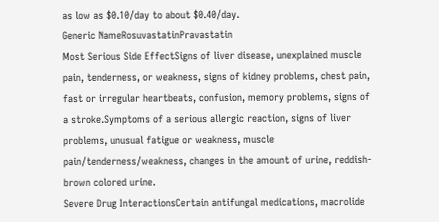as low as $0.10/day to about $0.40/day.
Generic NameRosuvastatinPravastatin
Most Serious Side EffectSigns of liver disease, unexplained muscle pain, tenderness, or weakness, signs of kidney problems, chest pain, fast or irregular heartbeats, confusion, memory problems, signs of a stroke.Symptoms of a serious allergic reaction, signs of liver problems, unusual fatigue or weakness, muscle pain/tenderness/weakness, changes in the amount of urine, reddish-brown colored urine.
Severe Drug InteractionsCertain antifungal medications, macrolide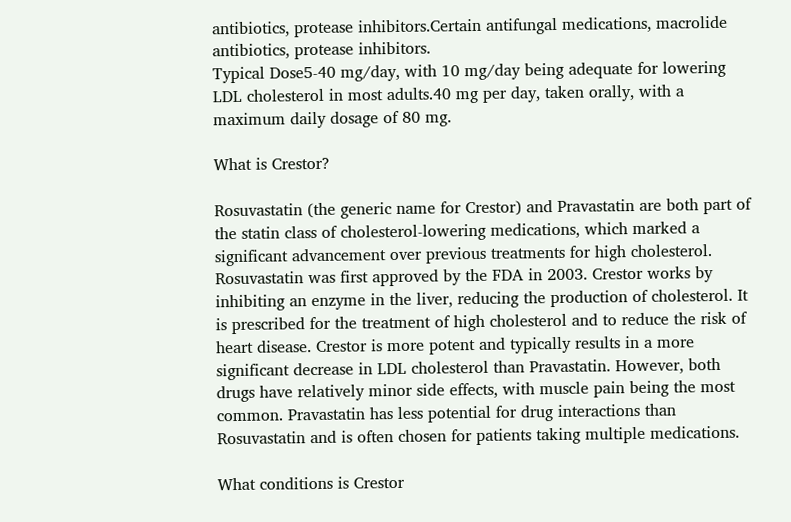antibiotics, protease inhibitors.Certain antifungal medications, macrolide antibiotics, protease inhibitors.
Typical Dose5-40 mg/day, with 10 mg/day being adequate for lowering LDL cholesterol in most adults.40 mg per day, taken orally, with a maximum daily dosage of 80 mg.

What is Crestor?

Rosuvastatin (the generic name for Crestor) and Pravastatin are both part of the statin class of cholesterol-lowering medications, which marked a significant advancement over previous treatments for high cholesterol. Rosuvastatin was first approved by the FDA in 2003. Crestor works by inhibiting an enzyme in the liver, reducing the production of cholesterol. It is prescribed for the treatment of high cholesterol and to reduce the risk of heart disease. Crestor is more potent and typically results in a more significant decrease in LDL cholesterol than Pravastatin. However, both drugs have relatively minor side effects, with muscle pain being the most common. Pravastatin has less potential for drug interactions than Rosuvastatin and is often chosen for patients taking multiple medications.

What conditions is Crestor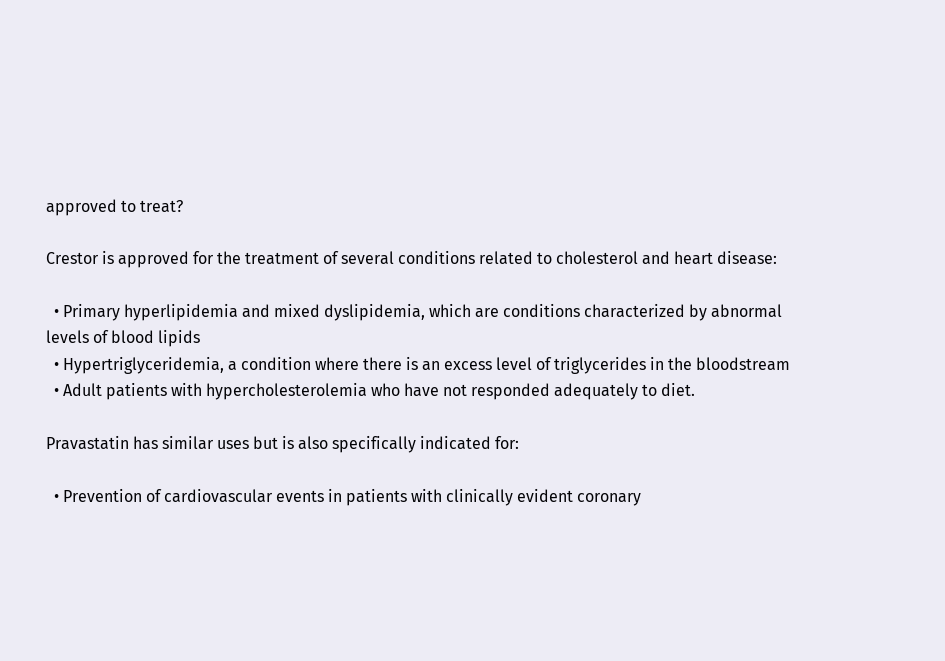approved to treat?

Crestor is approved for the treatment of several conditions related to cholesterol and heart disease:

  • Primary hyperlipidemia and mixed dyslipidemia, which are conditions characterized by abnormal levels of blood lipids
  • Hypertriglyceridemia, a condition where there is an excess level of triglycerides in the bloodstream
  • Adult patients with hypercholesterolemia who have not responded adequately to diet.

Pravastatin has similar uses but is also specifically indicated for:

  • Prevention of cardiovascular events in patients with clinically evident coronary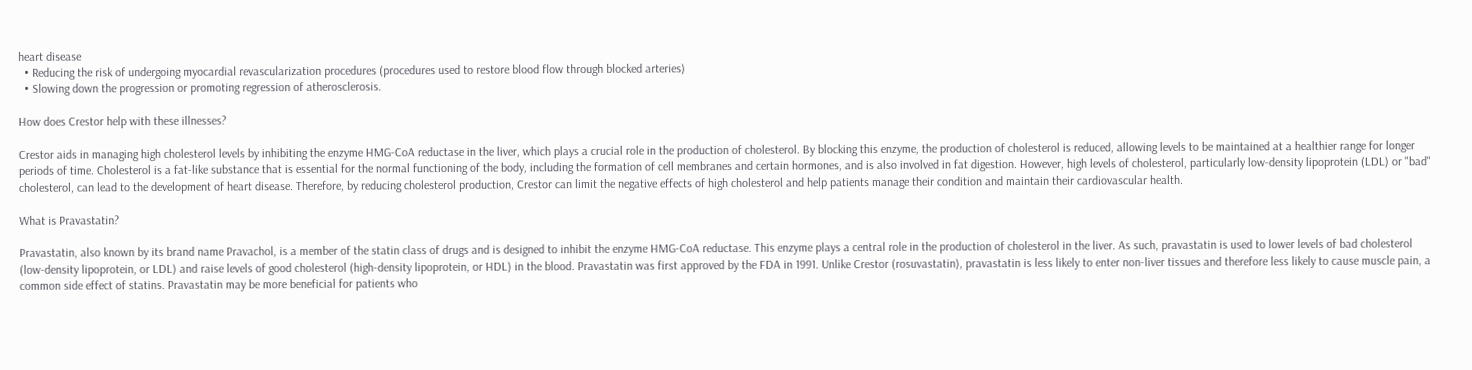heart disease
  • Reducing the risk of undergoing myocardial revascularization procedures (procedures used to restore blood flow through blocked arteries)
  • Slowing down the progression or promoting regression of atherosclerosis.

How does Crestor help with these illnesses?

Crestor aids in managing high cholesterol levels by inhibiting the enzyme HMG-CoA reductase in the liver, which plays a crucial role in the production of cholesterol. By blocking this enzyme, the production of cholesterol is reduced, allowing levels to be maintained at a healthier range for longer periods of time. Cholesterol is a fat-like substance that is essential for the normal functioning of the body, including the formation of cell membranes and certain hormones, and is also involved in fat digestion. However, high levels of cholesterol, particularly low-density lipoprotein (LDL) or "bad" cholesterol, can lead to the development of heart disease. Therefore, by reducing cholesterol production, Crestor can limit the negative effects of high cholesterol and help patients manage their condition and maintain their cardiovascular health.

What is Pravastatin?

Pravastatin, also known by its brand name Pravachol, is a member of the statin class of drugs and is designed to inhibit the enzyme HMG-CoA reductase. This enzyme plays a central role in the production of cholesterol in the liver. As such, pravastatin is used to lower levels of bad cholesterol (low-density lipoprotein, or LDL) and raise levels of good cholesterol (high-density lipoprotein, or HDL) in the blood. Pravastatin was first approved by the FDA in 1991. Unlike Crestor (rosuvastatin), pravastatin is less likely to enter non-liver tissues and therefore less likely to cause muscle pain, a common side effect of statins. Pravastatin may be more beneficial for patients who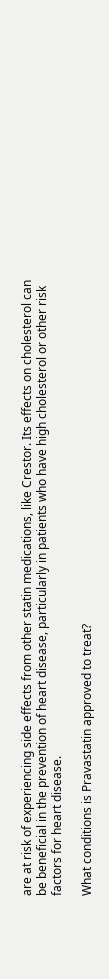are at risk of experiencing side effects from other statin medications, like Crestor. Its effects on cholesterol can be beneficial in the prevention of heart disease, particularly in patients who have high cholesterol or other risk factors for heart disease.

What conditions is Pravastatin approved to treat?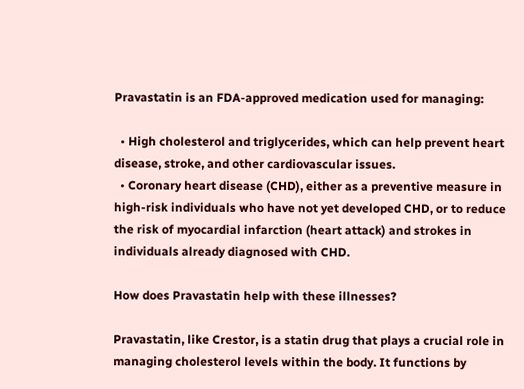Pravastatin is an FDA-approved medication used for managing:

  • High cholesterol and triglycerides, which can help prevent heart disease, stroke, and other cardiovascular issues.
  • Coronary heart disease (CHD), either as a preventive measure in high-risk individuals who have not yet developed CHD, or to reduce the risk of myocardial infarction (heart attack) and strokes in individuals already diagnosed with CHD.

How does Pravastatin help with these illnesses?

Pravastatin, like Crestor, is a statin drug that plays a crucial role in managing cholesterol levels within the body. It functions by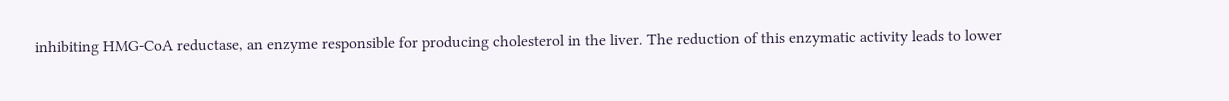inhibiting HMG-CoA reductase, an enzyme responsible for producing cholesterol in the liver. The reduction of this enzymatic activity leads to lower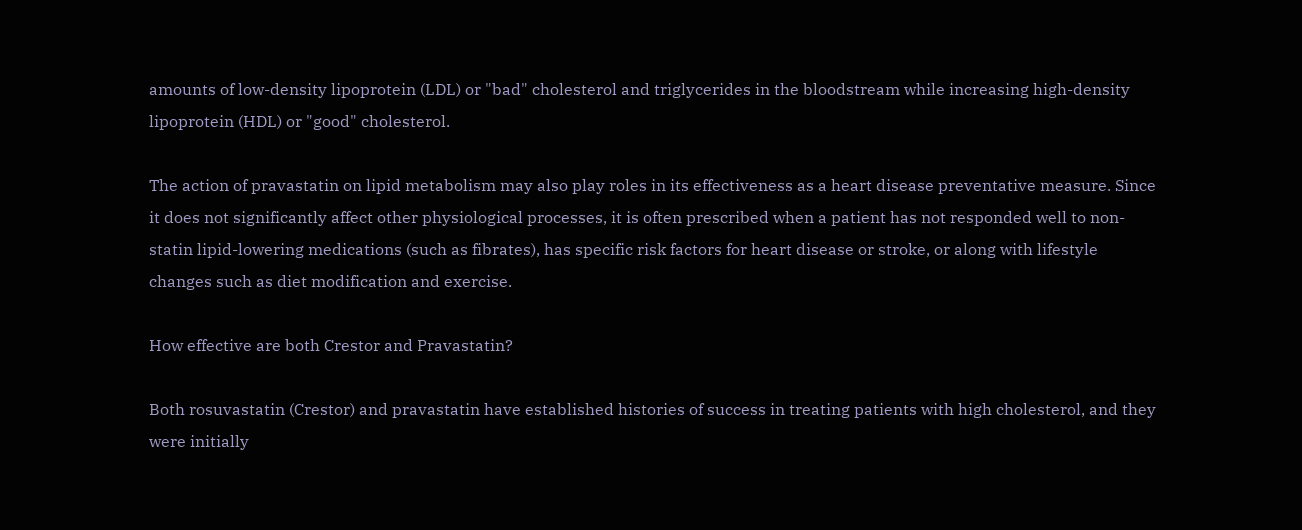amounts of low-density lipoprotein (LDL) or "bad" cholesterol and triglycerides in the bloodstream while increasing high-density lipoprotein (HDL) or "good" cholesterol.

The action of pravastatin on lipid metabolism may also play roles in its effectiveness as a heart disease preventative measure. Since it does not significantly affect other physiological processes, it is often prescribed when a patient has not responded well to non-statin lipid-lowering medications (such as fibrates), has specific risk factors for heart disease or stroke, or along with lifestyle changes such as diet modification and exercise.

How effective are both Crestor and Pravastatin?

Both rosuvastatin (Crestor) and pravastatin have established histories of success in treating patients with high cholesterol, and they were initially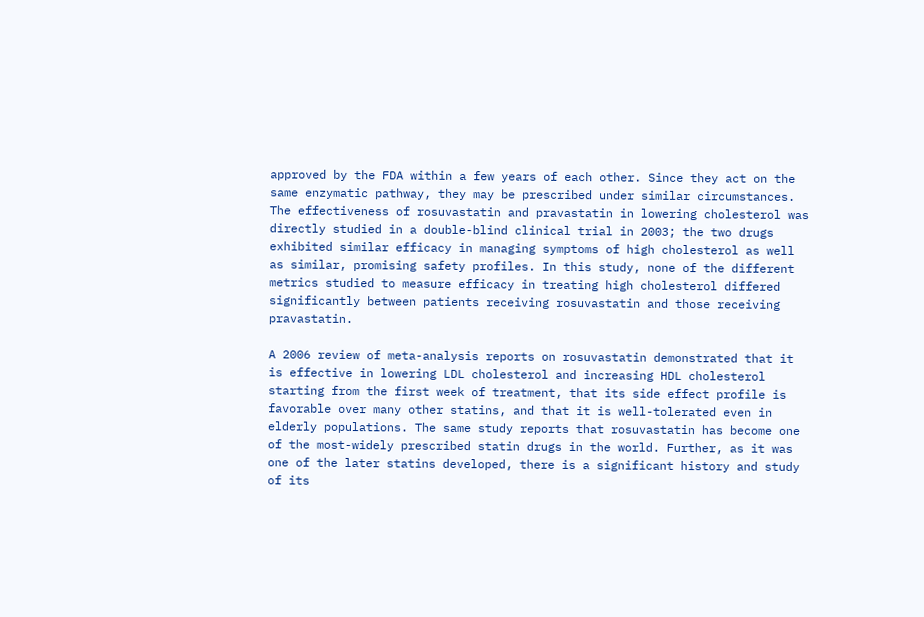approved by the FDA within a few years of each other. Since they act on the same enzymatic pathway, they may be prescribed under similar circumstances. The effectiveness of rosuvastatin and pravastatin in lowering cholesterol was directly studied in a double-blind clinical trial in 2003; the two drugs exhibited similar efficacy in managing symptoms of high cholesterol as well as similar, promising safety profiles. In this study, none of the different metrics studied to measure efficacy in treating high cholesterol differed significantly between patients receiving rosuvastatin and those receiving pravastatin.

A 2006 review of meta-analysis reports on rosuvastatin demonstrated that it is effective in lowering LDL cholesterol and increasing HDL cholesterol starting from the first week of treatment, that its side effect profile is favorable over many other statins, and that it is well-tolerated even in elderly populations. The same study reports that rosuvastatin has become one of the most-widely prescribed statin drugs in the world. Further, as it was one of the later statins developed, there is a significant history and study of its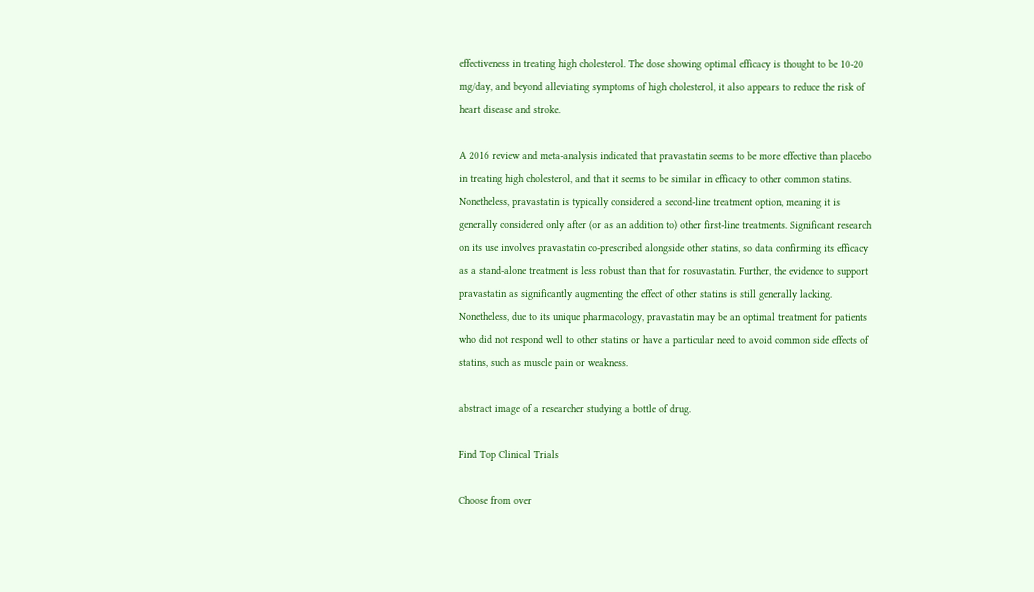effectiveness in treating high cholesterol. The dose showing optimal efficacy is thought to be 10-20 mg/day, and beyond alleviating symptoms of high cholesterol, it also appears to reduce the risk of heart disease and stroke.

A 2016 review and meta-analysis indicated that pravastatin seems to be more effective than placebo in treating high cholesterol, and that it seems to be similar in efficacy to other common statins. Nonetheless, pravastatin is typically considered a second-line treatment option, meaning it is generally considered only after (or as an addition to) other first-line treatments. Significant research on its use involves pravastatin co-prescribed alongside other statins, so data confirming its efficacy as a stand-alone treatment is less robust than that for rosuvastatin. Further, the evidence to support pravastatin as significantly augmenting the effect of other statins is still generally lacking. Nonetheless, due to its unique pharmacology, pravastatin may be an optimal treatment for patients who did not respond well to other statins or have a particular need to avoid common side effects of statins, such as muscle pain or weakness.

abstract image of a researcher studying a bottle of drug.

Find Top Clinical Trials

Choose from over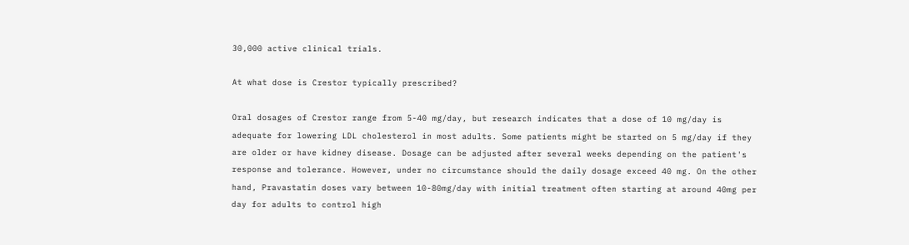30,000 active clinical trials.

At what dose is Crestor typically prescribed?

Oral dosages of Crestor range from 5-40 mg/day, but research indicates that a dose of 10 mg/day is adequate for lowering LDL cholesterol in most adults. Some patients might be started on 5 mg/day if they are older or have kidney disease. Dosage can be adjusted after several weeks depending on the patient's response and tolerance. However, under no circumstance should the daily dosage exceed 40 mg. On the other hand, Pravastatin doses vary between 10-80mg/day with initial treatment often starting at around 40mg per day for adults to control high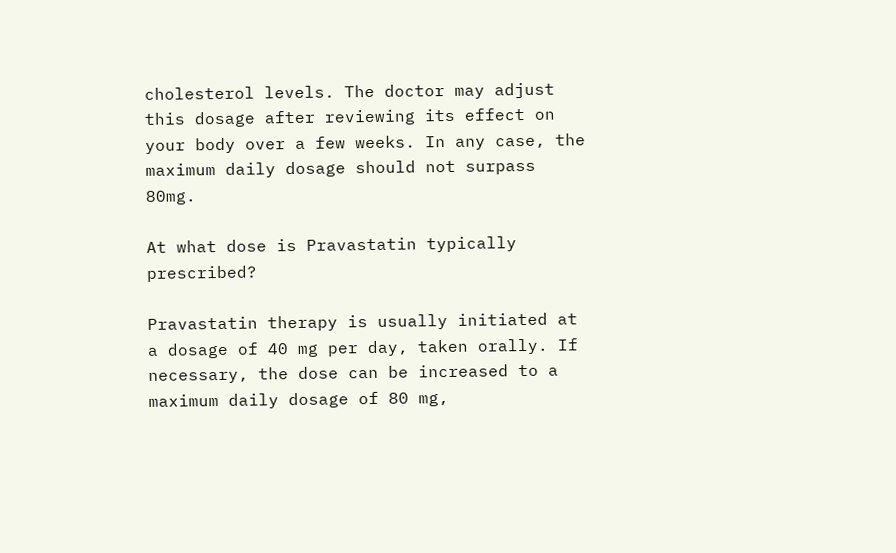cholesterol levels. The doctor may adjust this dosage after reviewing its effect on your body over a few weeks. In any case, the maximum daily dosage should not surpass 80mg.

At what dose is Pravastatin typically prescribed?

Pravastatin therapy is usually initiated at a dosage of 40 mg per day, taken orally. If necessary, the dose can be increased to a maximum daily dosage of 80 mg,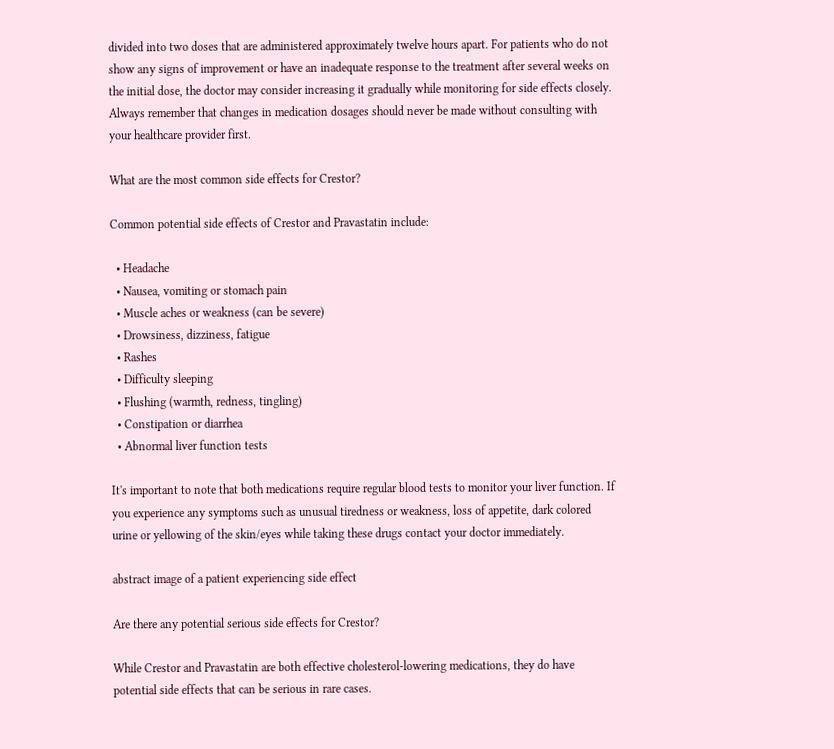divided into two doses that are administered approximately twelve hours apart. For patients who do not show any signs of improvement or have an inadequate response to the treatment after several weeks on the initial dose, the doctor may consider increasing it gradually while monitoring for side effects closely. Always remember that changes in medication dosages should never be made without consulting with your healthcare provider first.

What are the most common side effects for Crestor?

Common potential side effects of Crestor and Pravastatin include:

  • Headache
  • Nausea, vomiting or stomach pain
  • Muscle aches or weakness (can be severe)
  • Drowsiness, dizziness, fatigue
  • Rashes
  • Difficulty sleeping
  • Flushing (warmth, redness, tingling)
  • Constipation or diarrhea
  • Abnormal liver function tests

It's important to note that both medications require regular blood tests to monitor your liver function. If you experience any symptoms such as unusual tiredness or weakness, loss of appetite, dark colored urine or yellowing of the skin/eyes while taking these drugs contact your doctor immediately.

abstract image of a patient experiencing side effect

Are there any potential serious side effects for Crestor?

While Crestor and Pravastatin are both effective cholesterol-lowering medications, they do have potential side effects that can be serious in rare cases.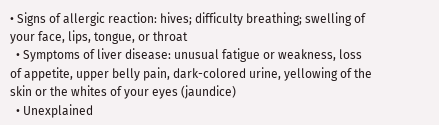• Signs of allergic reaction: hives; difficulty breathing; swelling of your face, lips, tongue, or throat
  • Symptoms of liver disease: unusual fatigue or weakness, loss of appetite, upper belly pain, dark-colored urine, yellowing of the skin or the whites of your eyes (jaundice)
  • Unexplained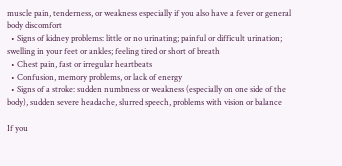muscle pain, tenderness, or weakness especially if you also have a fever or general body discomfort
  • Signs of kidney problems: little or no urinating; painful or difficult urination; swelling in your feet or ankles; feeling tired or short of breath
  • Chest pain, fast or irregular heartbeats
  • Confusion, memory problems, or lack of energy
  • Signs of a stroke: sudden numbness or weakness (especially on one side of the body), sudden severe headache, slurred speech, problems with vision or balance

If you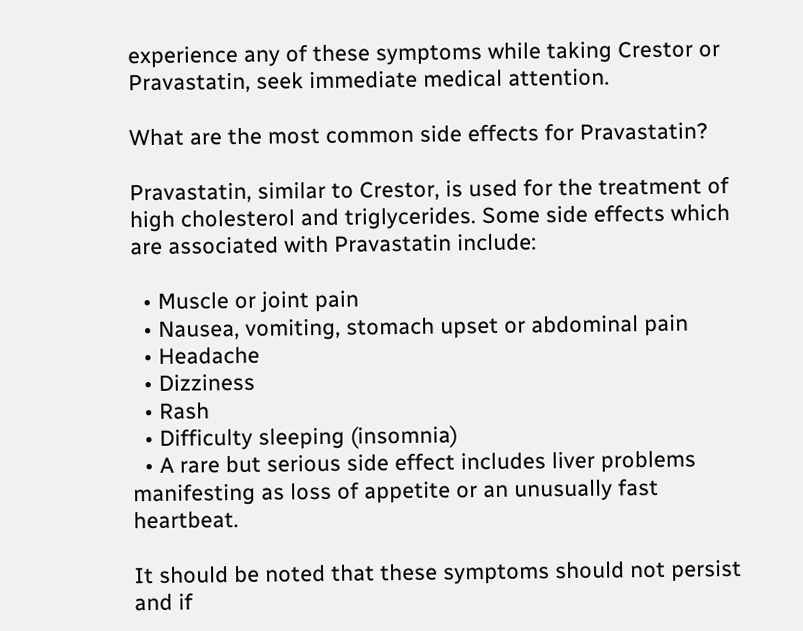experience any of these symptoms while taking Crestor or Pravastatin, seek immediate medical attention.

What are the most common side effects for Pravastatin?

Pravastatin, similar to Crestor, is used for the treatment of high cholesterol and triglycerides. Some side effects which are associated with Pravastatin include:

  • Muscle or joint pain
  • Nausea, vomiting, stomach upset or abdominal pain
  • Headache
  • Dizziness
  • Rash
  • Difficulty sleeping (insomnia)
  • A rare but serious side effect includes liver problems manifesting as loss of appetite or an unusually fast heartbeat.

It should be noted that these symptoms should not persist and if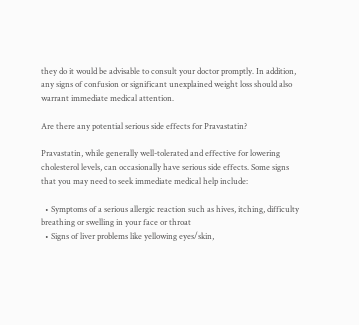they do it would be advisable to consult your doctor promptly. In addition, any signs of confusion or significant unexplained weight loss should also warrant immediate medical attention.

Are there any potential serious side effects for Pravastatin?

Pravastatin, while generally well-tolerated and effective for lowering cholesterol levels, can occasionally have serious side effects. Some signs that you may need to seek immediate medical help include:

  • Symptoms of a serious allergic reaction such as hives, itching, difficulty breathing or swelling in your face or throat
  • Signs of liver problems like yellowing eyes/skin,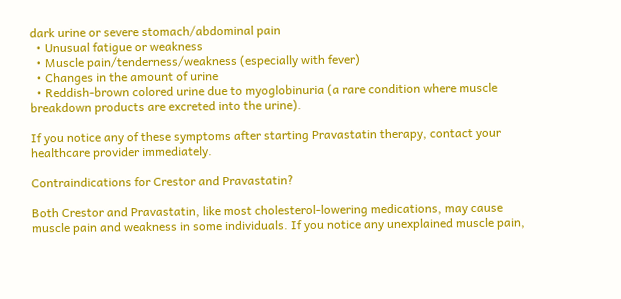dark urine or severe stomach/abdominal pain
  • Unusual fatigue or weakness
  • Muscle pain/tenderness/weakness (especially with fever)
  • Changes in the amount of urine
  • Reddish-brown colored urine due to myoglobinuria (a rare condition where muscle breakdown products are excreted into the urine).

If you notice any of these symptoms after starting Pravastatin therapy, contact your healthcare provider immediately.

Contraindications for Crestor and Pravastatin?

Both Crestor and Pravastatin, like most cholesterol-lowering medications, may cause muscle pain and weakness in some individuals. If you notice any unexplained muscle pain,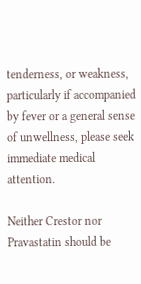tenderness, or weakness, particularly if accompanied by fever or a general sense of unwellness, please seek immediate medical attention.

Neither Crestor nor Pravastatin should be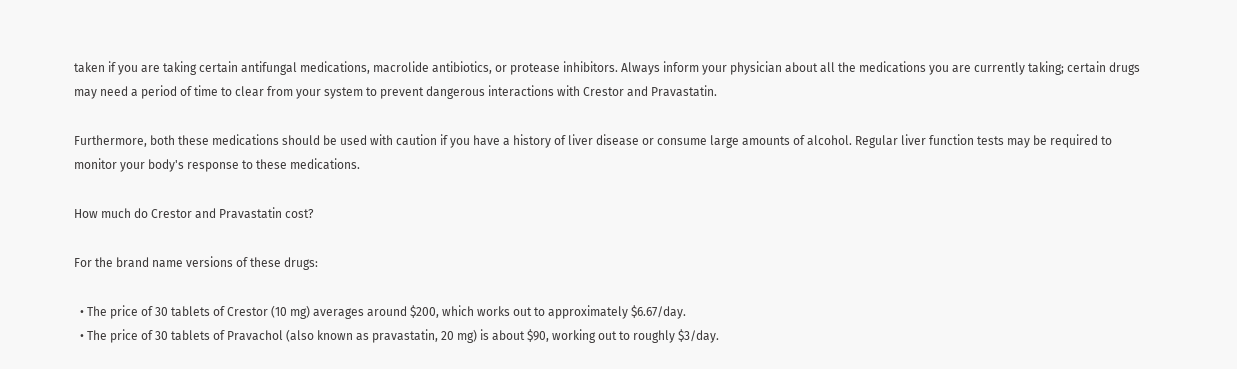taken if you are taking certain antifungal medications, macrolide antibiotics, or protease inhibitors. Always inform your physician about all the medications you are currently taking; certain drugs may need a period of time to clear from your system to prevent dangerous interactions with Crestor and Pravastatin.

Furthermore, both these medications should be used with caution if you have a history of liver disease or consume large amounts of alcohol. Regular liver function tests may be required to monitor your body's response to these medications.

How much do Crestor and Pravastatin cost?

For the brand name versions of these drugs:

  • The price of 30 tablets of Crestor (10 mg) averages around $200, which works out to approximately $6.67/day.
  • The price of 30 tablets of Pravachol (also known as pravastatin, 20 mg) is about $90, working out to roughly $3/day.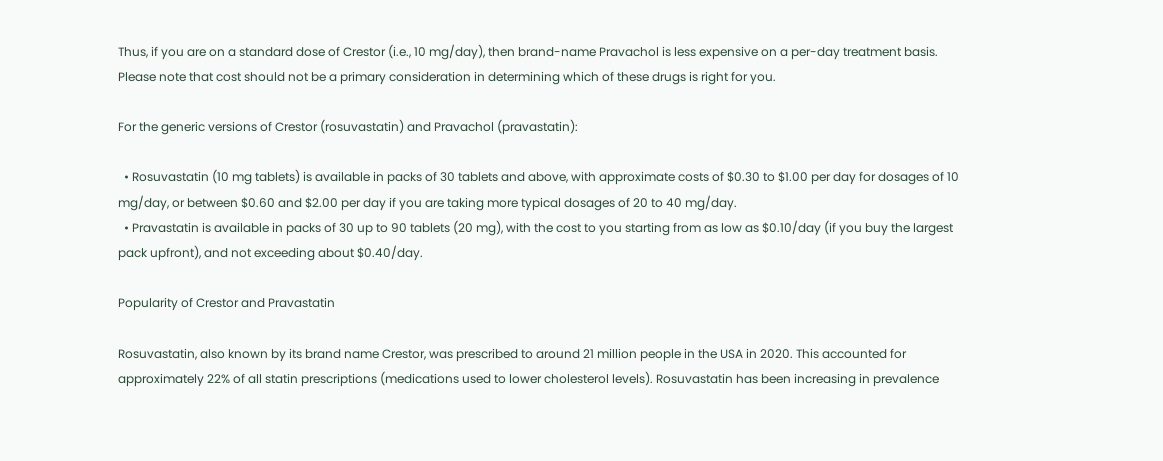Thus, if you are on a standard dose of Crestor (i.e., 10 mg/day), then brand-name Pravachol is less expensive on a per-day treatment basis. Please note that cost should not be a primary consideration in determining which of these drugs is right for you.

For the generic versions of Crestor (rosuvastatin) and Pravachol (pravastatin):

  • Rosuvastatin (10 mg tablets) is available in packs of 30 tablets and above, with approximate costs of $0.30 to $1.00 per day for dosages of 10 mg/day, or between $0.60 and $2.00 per day if you are taking more typical dosages of 20 to 40 mg/day.
  • Pravastatin is available in packs of 30 up to 90 tablets (20 mg), with the cost to you starting from as low as $0.10/day (if you buy the largest pack upfront), and not exceeding about $0.40/day.

Popularity of Crestor and Pravastatin

Rosuvastatin, also known by its brand name Crestor, was prescribed to around 21 million people in the USA in 2020. This accounted for approximately 22% of all statin prescriptions (medications used to lower cholesterol levels). Rosuvastatin has been increasing in prevalence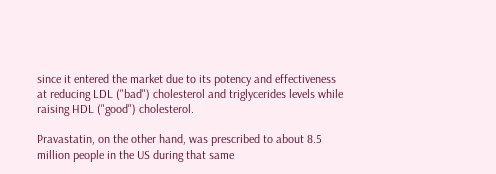since it entered the market due to its potency and effectiveness at reducing LDL ("bad") cholesterol and triglycerides levels while raising HDL ("good") cholesterol.

Pravastatin, on the other hand, was prescribed to about 8.5 million people in the US during that same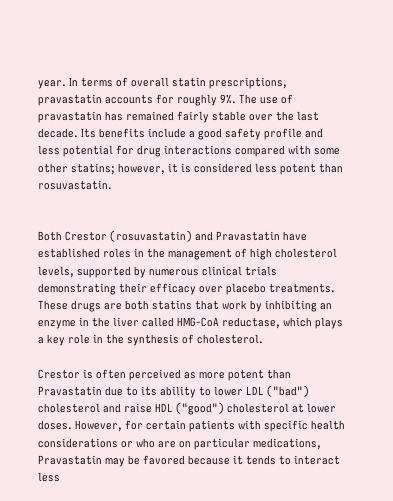year. In terms of overall statin prescriptions, pravastatin accounts for roughly 9%. The use of pravastatin has remained fairly stable over the last decade. Its benefits include a good safety profile and less potential for drug interactions compared with some other statins; however, it is considered less potent than rosuvastatin.


Both Crestor (rosuvastatin) and Pravastatin have established roles in the management of high cholesterol levels, supported by numerous clinical trials demonstrating their efficacy over placebo treatments. These drugs are both statins that work by inhibiting an enzyme in the liver called HMG-CoA reductase, which plays a key role in the synthesis of cholesterol.

Crestor is often perceived as more potent than Pravastatin due to its ability to lower LDL ("bad") cholesterol and raise HDL ("good") cholesterol at lower doses. However, for certain patients with specific health considerations or who are on particular medications, Pravastatin may be favored because it tends to interact less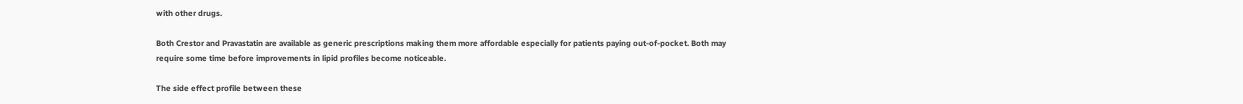with other drugs.

Both Crestor and Pravastatin are available as generic prescriptions making them more affordable especially for patients paying out-of-pocket. Both may require some time before improvements in lipid profiles become noticeable.

The side effect profile between these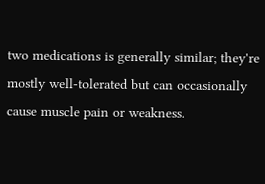two medications is generally similar; they're mostly well-tolerated but can occasionally cause muscle pain or weakness.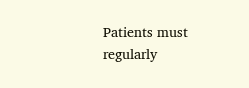Patients must regularly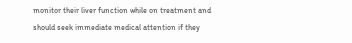monitor their liver function while on treatment and should seek immediate medical attention if they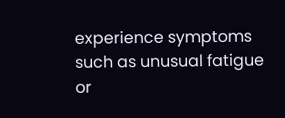experience symptoms such as unusual fatigue or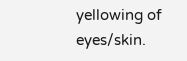yellowing of eyes/skin.